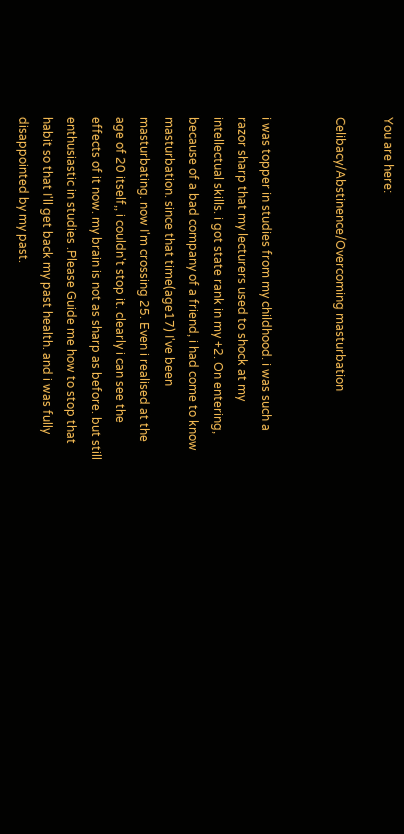You are here:

Celibacy/Abstinence/Overcoming masturbation


i was topper in studies from my childhood. i was such a razor sharp that my lecturers used to shock at my intellectual skills. i got state rank in my +2. On entering, because of a bad company of a friend, i had come to know masturbation. since that time(age17) I've been masturbating. now I'm crossing 25. Even i realised at the age of 20 itself,, i couldn't stop it. clearly i can see the effects of it now. my brain is not as sharp as before. but still enthusiastic in studies .Please Guide me how to stop that habit so that I'll get back my past health. and i was fully disappointed by my past.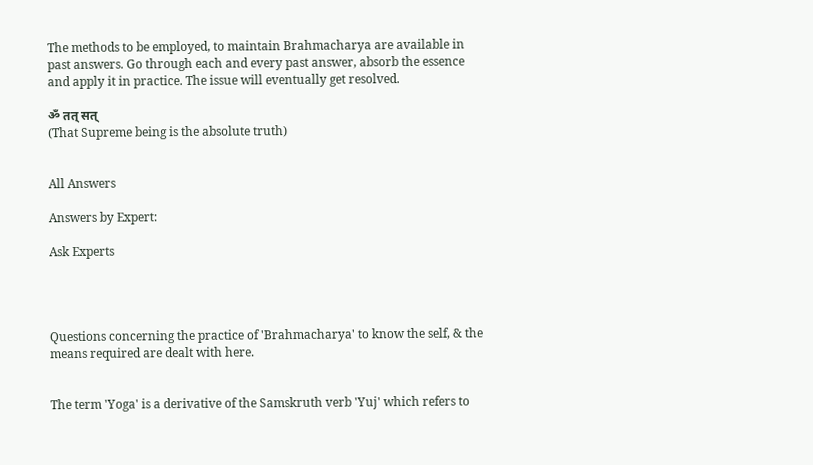The methods to be employed, to maintain Brahmacharya are available in past answers. Go through each and every past answer, absorb the essence and apply it in practice. The issue will eventually get resolved.

ॐ तत् सत्
(That Supreme being is the absolute truth)


All Answers

Answers by Expert:

Ask Experts




Questions concerning the practice of 'Brahmacharya' to know the self, & the means required are dealt with here.


The term 'Yoga' is a derivative of the Samskruth verb 'Yuj' which refers to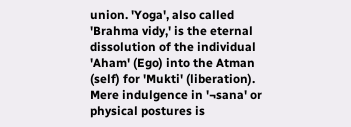union. 'Yoga', also called 'Brahma vidy‚' is the eternal dissolution of the individual 'Aham' (Ego) into the Atman (self) for 'Mukti' (liberation). Mere indulgence in '¬sana' or physical postures is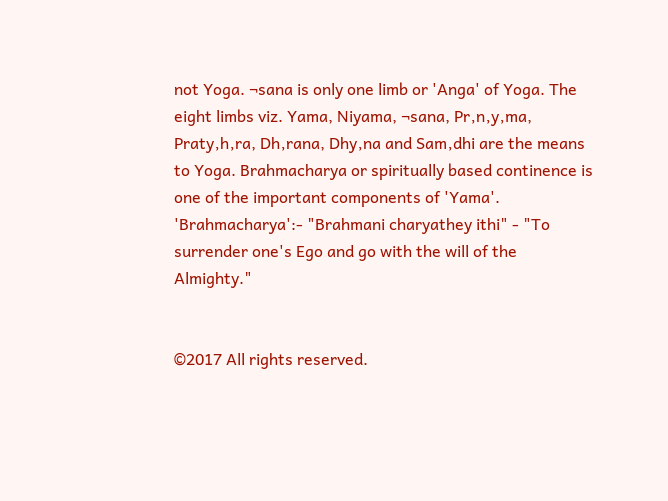not Yoga. ¬sana is only one limb or 'Anga' of Yoga. The eight limbs viz. Yama, Niyama, ¬sana, Pr‚n‚y‚ma, Praty‚h‚ra, Dh‚rana, Dhy‚na and Sam‚dhi are the means to Yoga. Brahmacharya or spiritually based continence is one of the important components of 'Yama'. 'Brahmacharya':- "Brahmani charyathey ithi" - "To surrender one's Ego and go with the will of the Almighty."


©2017 All rights reserved.